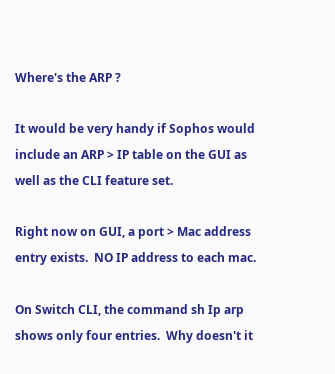Where's the ARP ?

It would be very handy if Sophos would include an ARP > IP table on the GUI as well as the CLI feature set.

Right now on GUI, a port > Mac address entry exists.  NO IP address to each mac.

On Switch CLI, the command sh Ip arp shows only four entries.  Why doesn't it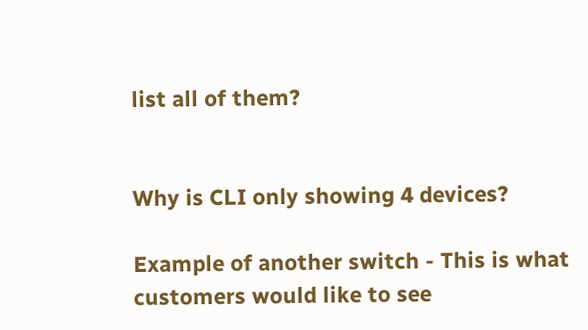list all of them?


Why is CLI only showing 4 devices?

Example of another switch - This is what customers would like to see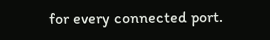for every connected port.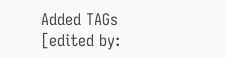Added TAGs
[edited by: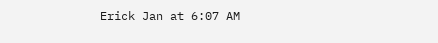Erick Jan at 6:07 AM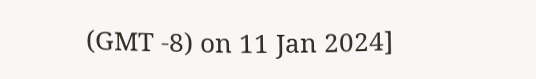(GMT -8) on 11 Jan 2024]